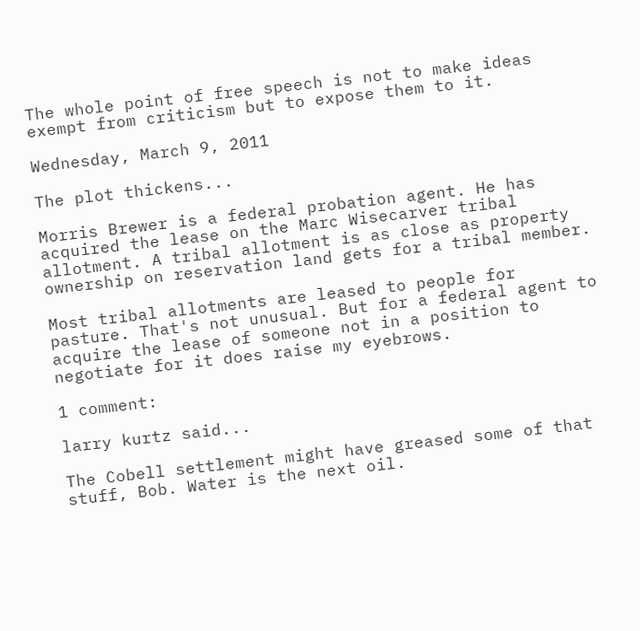The whole point of free speech is not to make ideas exempt from criticism but to expose them to it.

Wednesday, March 9, 2011

The plot thickens...

Morris Brewer is a federal probation agent. He has acquired the lease on the Marc Wisecarver tribal allotment. A tribal allotment is as close as property ownership on reservation land gets for a tribal member.

Most tribal allotments are leased to people for pasture. That's not unusual. But for a federal agent to acquire the lease of someone not in a position to negotiate for it does raise my eyebrows.

1 comment:

larry kurtz said...

The Cobell settlement might have greased some of that stuff, Bob. Water is the next oil.